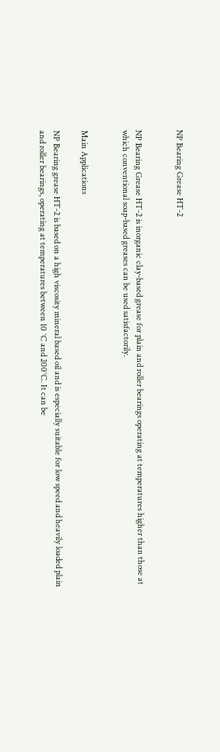NP Bearing Grease HT-2


NP Bearing Grease HT-2 is inorganic clay-based grease for plain and roller bearings operating at temperatures higher than those at which conventional soap-based greases can be used satisfactorily.


Main Applications

NP Bearing grease HT-2 is based on a high viscosity mineral based oil and is especially suitable for low speed and heavily loaded plain and roller bearings, operating at temperatures between 10 °C and 200°C. It can be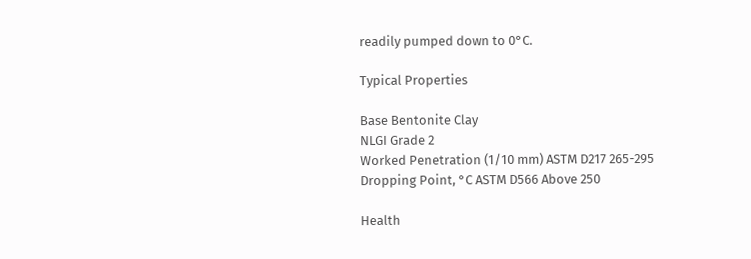readily pumped down to 0°C.

Typical Properties

Base Bentonite Clay
NLGI Grade 2
Worked Penetration (1/10 mm) ASTM D217 265-295
Dropping Point, °C ASTM D566 Above 250

Health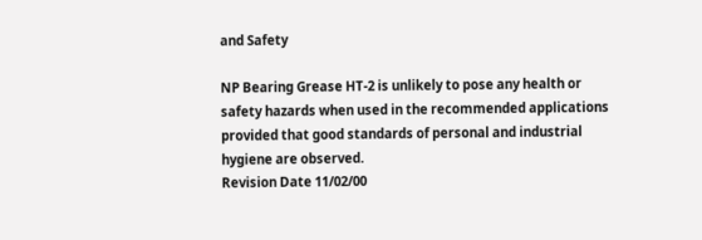and Safety

NP Bearing Grease HT-2 is unlikely to pose any health or safety hazards when used in the recommended applications provided that good standards of personal and industrial hygiene are observed.
Revision Date 11/02/00